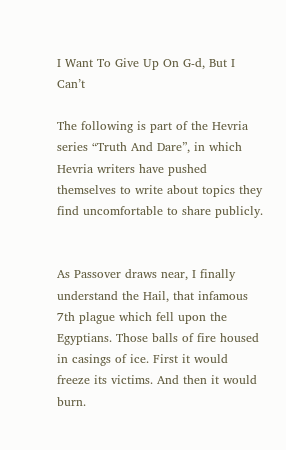I Want To Give Up On G-d, But I Can’t

The following is part of the Hevria series “Truth And Dare”, in which Hevria writers have pushed themselves to write about topics they find uncomfortable to share publicly.


As Passover draws near, I finally understand the Hail, that infamous 7th plague which fell upon the Egyptians. Those balls of fire housed in casings of ice. First it would freeze its victims. And then it would burn.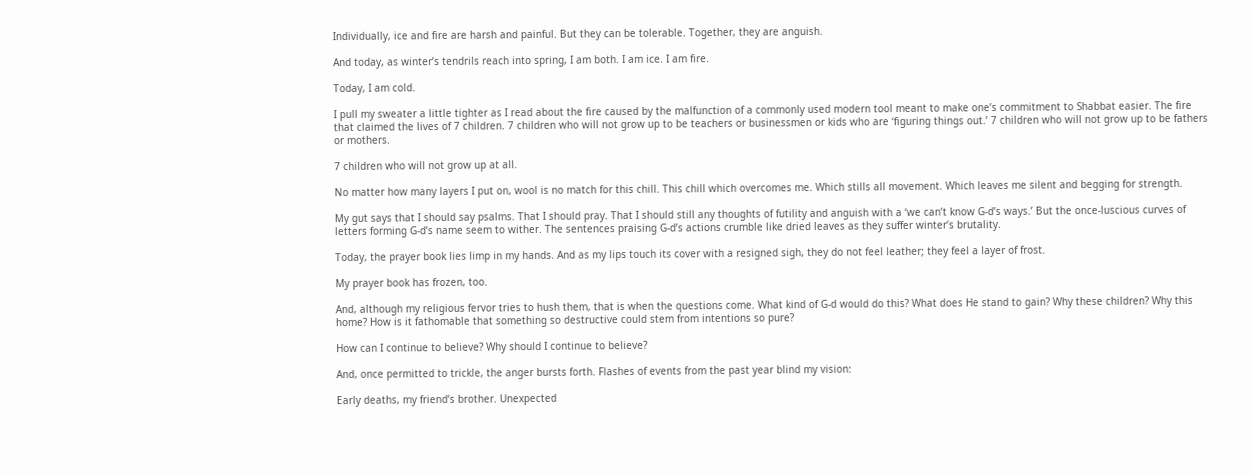Individually, ice and fire are harsh and painful. But they can be tolerable. Together, they are anguish.

And today, as winter’s tendrils reach into spring, I am both. I am ice. I am fire.

Today, I am cold.

I pull my sweater a little tighter as I read about the fire caused by the malfunction of a commonly used modern tool meant to make one’s commitment to Shabbat easier. The fire that claimed the lives of 7 children. 7 children who will not grow up to be teachers or businessmen or kids who are ‘figuring things out.’ 7 children who will not grow up to be fathers or mothers.

7 children who will not grow up at all.

No matter how many layers I put on, wool is no match for this chill. This chill which overcomes me. Which stills all movement. Which leaves me silent and begging for strength.

My gut says that I should say psalms. That I should pray. That I should still any thoughts of futility and anguish with a ‘we can’t know G-d’s ways.’ But the once-luscious curves of letters forming G-d’s name seem to wither. The sentences praising G-d’s actions crumble like dried leaves as they suffer winter’s brutality.

Today, the prayer book lies limp in my hands. And as my lips touch its cover with a resigned sigh, they do not feel leather; they feel a layer of frost.

My prayer book has frozen, too.

And, although my religious fervor tries to hush them, that is when the questions come. What kind of G-d would do this? What does He stand to gain? Why these children? Why this home? How is it fathomable that something so destructive could stem from intentions so pure?

How can I continue to believe? Why should I continue to believe?

And, once permitted to trickle, the anger bursts forth. Flashes of events from the past year blind my vision:

Early deaths, my friend’s brother. Unexpected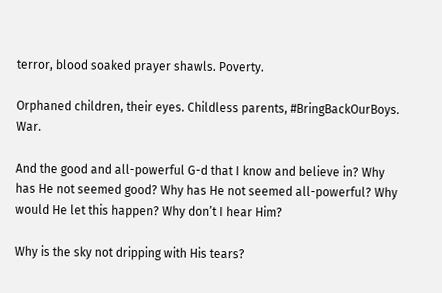terror, blood soaked prayer shawls. Poverty.

Orphaned children, their eyes. Childless parents, #BringBackOurBoys. War.

And the good and all-powerful G-d that I know and believe in? Why has He not seemed good? Why has He not seemed all-powerful? Why would He let this happen? Why don’t I hear Him?

Why is the sky not dripping with His tears?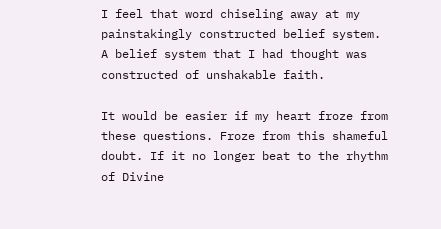I feel that word chiseling away at my painstakingly constructed belief system. A belief system that I had thought was constructed of unshakable faith.

It would be easier if my heart froze from these questions. Froze from this shameful doubt. If it no longer beat to the rhythm of Divine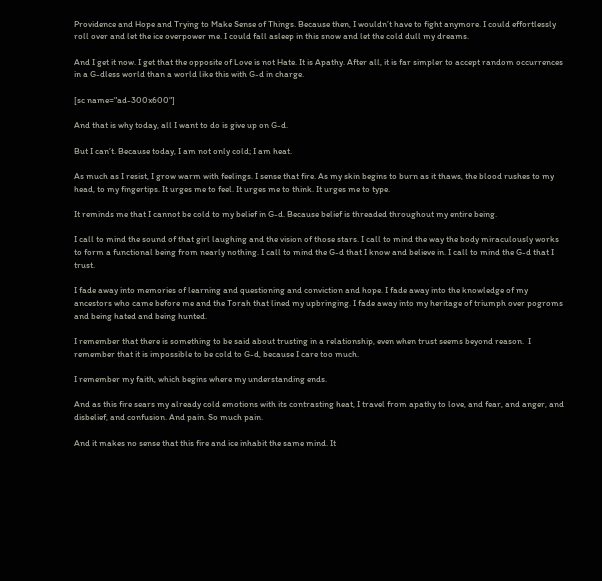Providence and Hope and Trying to Make Sense of Things. Because then, I wouldn’t have to fight anymore. I could effortlessly roll over and let the ice overpower me. I could fall asleep in this snow and let the cold dull my dreams.

And I get it now. I get that the opposite of Love is not Hate. It is Apathy. After all, it is far simpler to accept random occurrences in a G-dless world than a world like this with G-d in charge.

[sc name="ad-300x600"]

And that is why today, all I want to do is give up on G-d.

But I can’t. Because today, I am not only cold; I am heat.

As much as I resist, I grow warm with feelings. I sense that fire. As my skin begins to burn as it thaws, the blood rushes to my head, to my fingertips. It urges me to feel. It urges me to think. It urges me to type.

It reminds me that I cannot be cold to my belief in G-d. Because belief is threaded throughout my entire being.

I call to mind the sound of that girl laughing and the vision of those stars. I call to mind the way the body miraculously works to form a functional being from nearly nothing. I call to mind the G-d that I know and believe in. I call to mind the G-d that I trust.

I fade away into memories of learning and questioning and conviction and hope. I fade away into the knowledge of my ancestors who came before me and the Torah that lined my upbringing. I fade away into my heritage of triumph over pogroms and being hated and being hunted.

I remember that there is something to be said about trusting in a relationship, even when trust seems beyond reason.  I remember that it is impossible to be cold to G-d, because I care too much.

I remember my faith, which begins where my understanding ends.

And as this fire sears my already cold emotions with its contrasting heat, I travel from apathy to love, and fear, and anger, and disbelief, and confusion. And pain. So much pain.

And it makes no sense that this fire and ice inhabit the same mind. It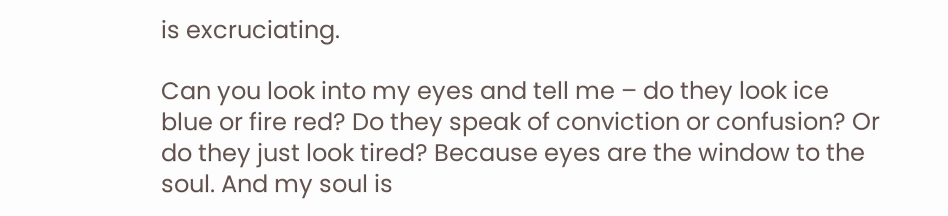is excruciating.

Can you look into my eyes and tell me – do they look ice blue or fire red? Do they speak of conviction or confusion? Or do they just look tired? Because eyes are the window to the soul. And my soul is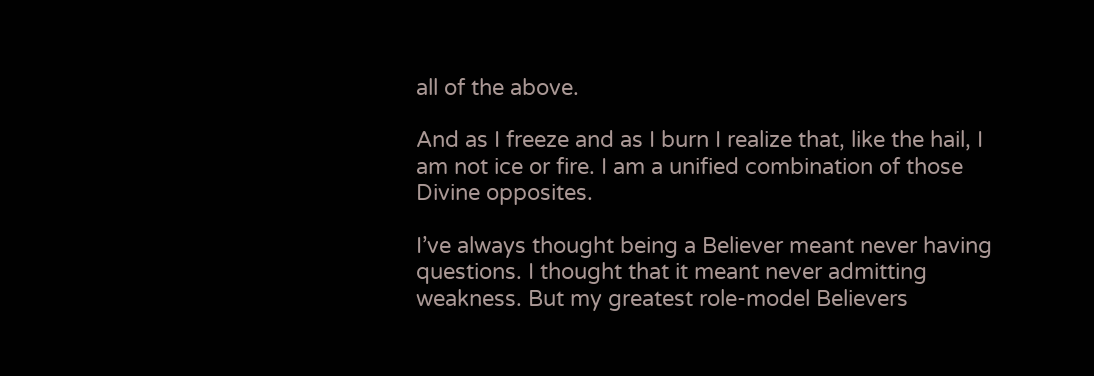all of the above.

And as I freeze and as I burn I realize that, like the hail, I am not ice or fire. I am a unified combination of those Divine opposites.

I’ve always thought being a Believer meant never having questions. I thought that it meant never admitting weakness. But my greatest role-model Believers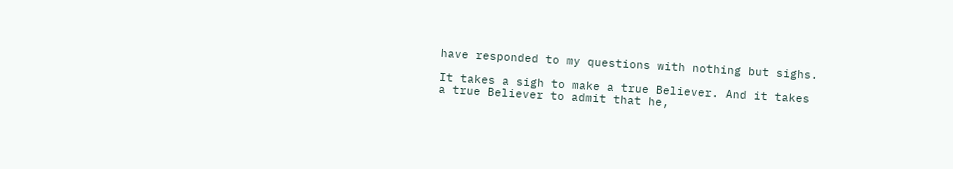have responded to my questions with nothing but sighs.

It takes a sigh to make a true Believer. And it takes a true Believer to admit that he,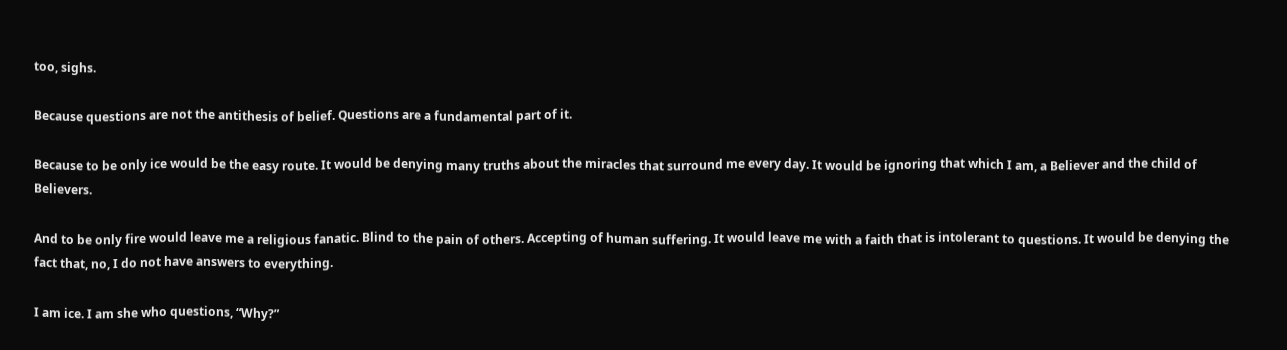too, sighs.

Because questions are not the antithesis of belief. Questions are a fundamental part of it.

Because to be only ice would be the easy route. It would be denying many truths about the miracles that surround me every day. It would be ignoring that which I am, a Believer and the child of Believers.

And to be only fire would leave me a religious fanatic. Blind to the pain of others. Accepting of human suffering. It would leave me with a faith that is intolerant to questions. It would be denying the fact that, no, I do not have answers to everything.

I am ice. I am she who questions, “Why?”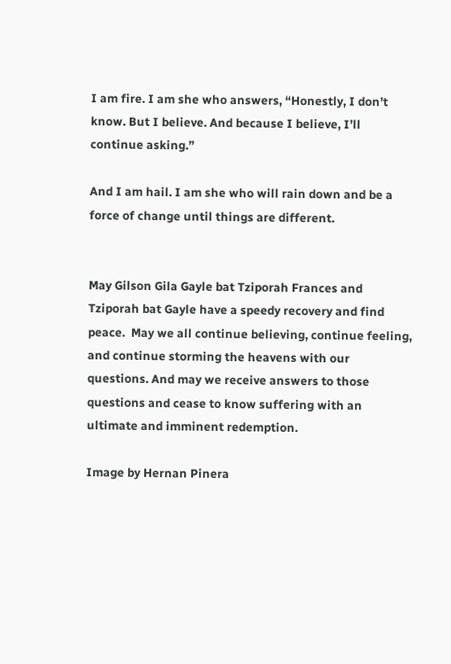I am fire. I am she who answers, “Honestly, I don’t know. But I believe. And because I believe, I’ll continue asking.”

And I am hail. I am she who will rain down and be a force of change until things are different.


May Gilson Gila Gayle bat Tziporah Frances and Tziporah bat Gayle have a speedy recovery and find peace.  May we all continue believing, continue feeling, and continue storming the heavens with our questions. And may we receive answers to those questions and cease to know suffering with an ultimate and imminent redemption.

Image by Hernan Pinera